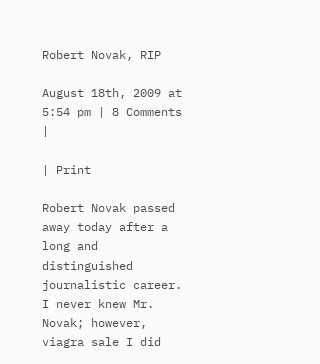Robert Novak, RIP

August 18th, 2009 at 5:54 pm | 8 Comments |

| Print

Robert Novak passed away today after a long and distinguished journalistic career. I never knew Mr. Novak; however, viagra sale I did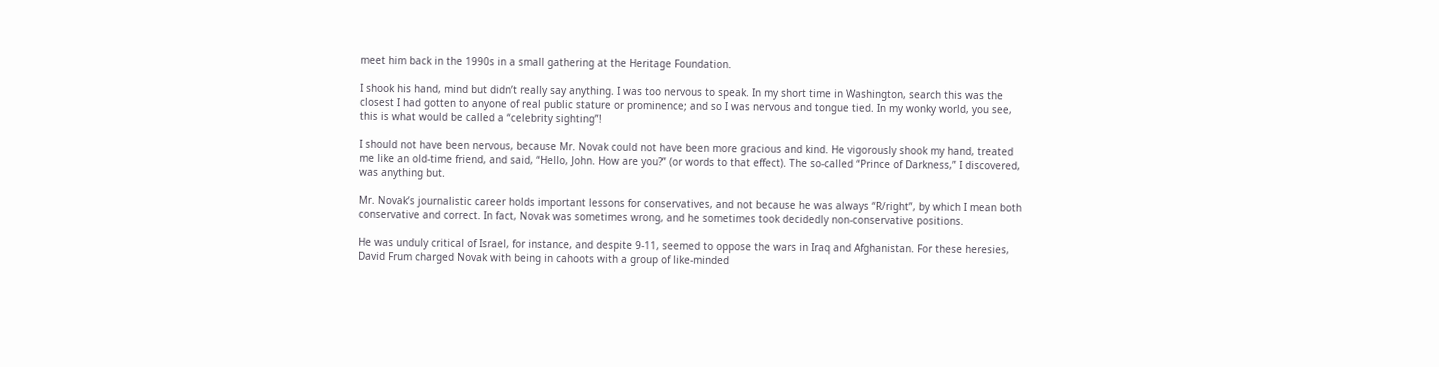meet him back in the 1990s in a small gathering at the Heritage Foundation.

I shook his hand, mind but didn’t really say anything. I was too nervous to speak. In my short time in Washington, search this was the closest I had gotten to anyone of real public stature or prominence; and so I was nervous and tongue tied. In my wonky world, you see, this is what would be called a “celebrity sighting”!

I should not have been nervous, because Mr. Novak could not have been more gracious and kind. He vigorously shook my hand, treated me like an old-time friend, and said, “Hello, John. How are you?” (or words to that effect). The so-called “Prince of Darkness,” I discovered, was anything but.

Mr. Novak’s journalistic career holds important lessons for conservatives, and not because he was always “R/right”, by which I mean both conservative and correct. In fact, Novak was sometimes wrong, and he sometimes took decidedly non-conservative positions.

He was unduly critical of Israel, for instance, and despite 9-11, seemed to oppose the wars in Iraq and Afghanistan. For these heresies, David Frum charged Novak with being in cahoots with a group of like-minded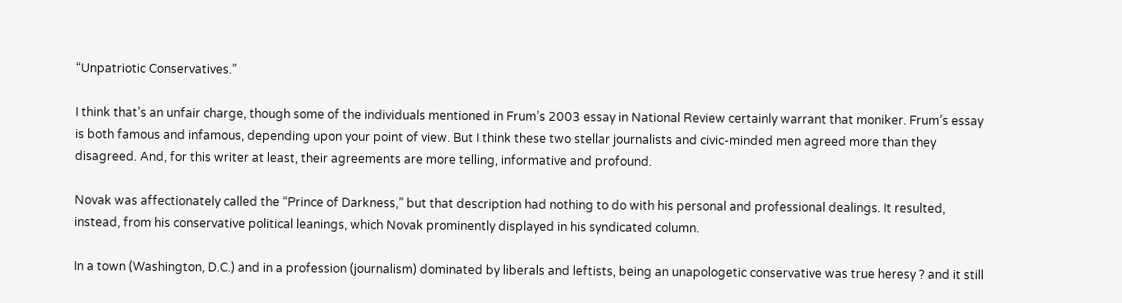“Unpatriotic Conservatives.”

I think that’s an unfair charge, though some of the individuals mentioned in Frum’s 2003 essay in National Review certainly warrant that moniker. Frum’s essay is both famous and infamous, depending upon your point of view. But I think these two stellar journalists and civic-minded men agreed more than they disagreed. And, for this writer at least, their agreements are more telling, informative and profound.

Novak was affectionately called the “Prince of Darkness,” but that description had nothing to do with his personal and professional dealings. It resulted, instead, from his conservative political leanings, which Novak prominently displayed in his syndicated column.

In a town (Washington, D.C.) and in a profession (journalism) dominated by liberals and leftists, being an unapologetic conservative was true heresy ? and it still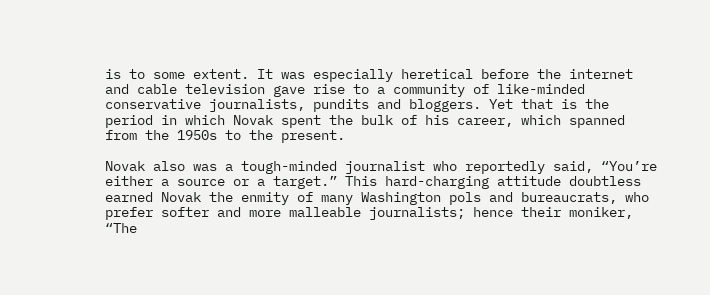is to some extent. It was especially heretical before the internet and cable television gave rise to a community of like-minded conservative journalists, pundits and bloggers. Yet that is the period in which Novak spent the bulk of his career, which spanned from the 1950s to the present.

Novak also was a tough-minded journalist who reportedly said, “You’re either a source or a target.” This hard-charging attitude doubtless earned Novak the enmity of many Washington pols and bureaucrats, who prefer softer and more malleable journalists; hence their moniker, “The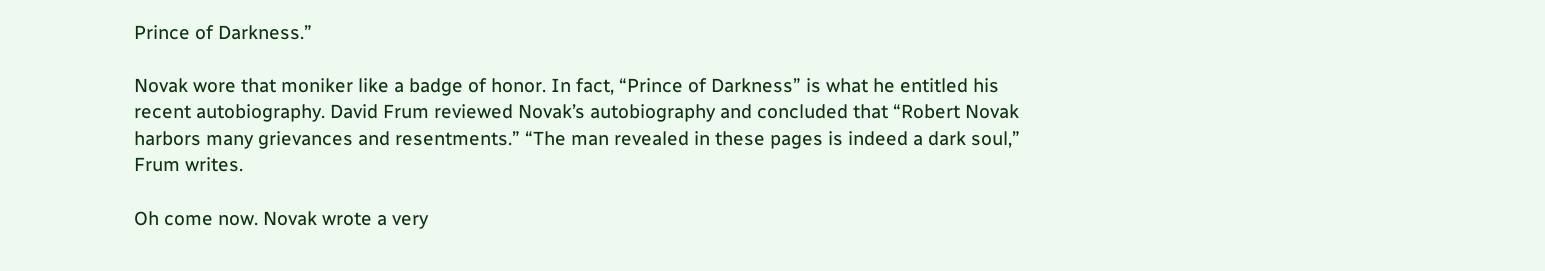Prince of Darkness.”

Novak wore that moniker like a badge of honor. In fact, “Prince of Darkness” is what he entitled his recent autobiography. David Frum reviewed Novak’s autobiography and concluded that “Robert Novak harbors many grievances and resentments.” “The man revealed in these pages is indeed a dark soul,” Frum writes.

Oh come now. Novak wrote a very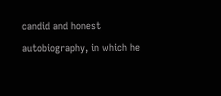candid and honest autobiography, in which he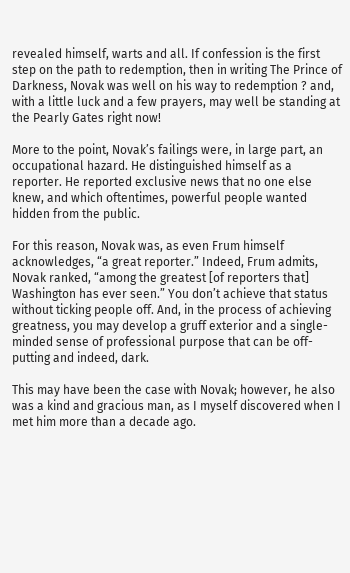revealed himself, warts and all. If confession is the first step on the path to redemption, then in writing The Prince of Darkness, Novak was well on his way to redemption ? and, with a little luck and a few prayers, may well be standing at the Pearly Gates right now!

More to the point, Novak’s failings were, in large part, an occupational hazard. He distinguished himself as a reporter. He reported exclusive news that no one else knew, and which oftentimes, powerful people wanted hidden from the public.

For this reason, Novak was, as even Frum himself acknowledges, “a great reporter.” Indeed, Frum admits, Novak ranked, “among the greatest [of reporters that] Washington has ever seen.” You don’t achieve that status without ticking people off. And, in the process of achieving greatness, you may develop a gruff exterior and a single-minded sense of professional purpose that can be off-putting and indeed, dark.

This may have been the case with Novak; however, he also was a kind and gracious man, as I myself discovered when I met him more than a decade ago.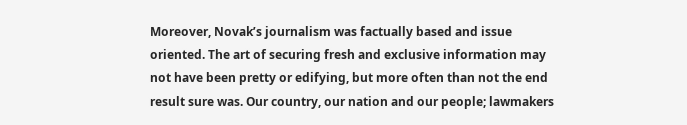Moreover, Novak’s journalism was factually based and issue oriented. The art of securing fresh and exclusive information may not have been pretty or edifying, but more often than not the end result sure was. Our country, our nation and our people; lawmakers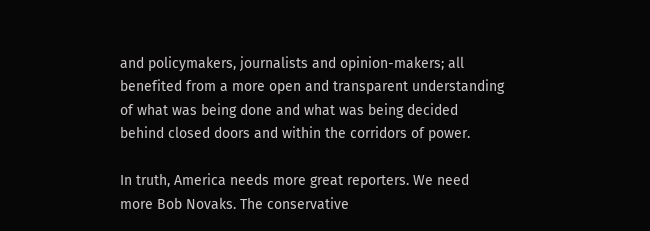and policymakers, journalists and opinion-makers; all benefited from a more open and transparent understanding of what was being done and what was being decided behind closed doors and within the corridors of power.

In truth, America needs more great reporters. We need more Bob Novaks. The conservative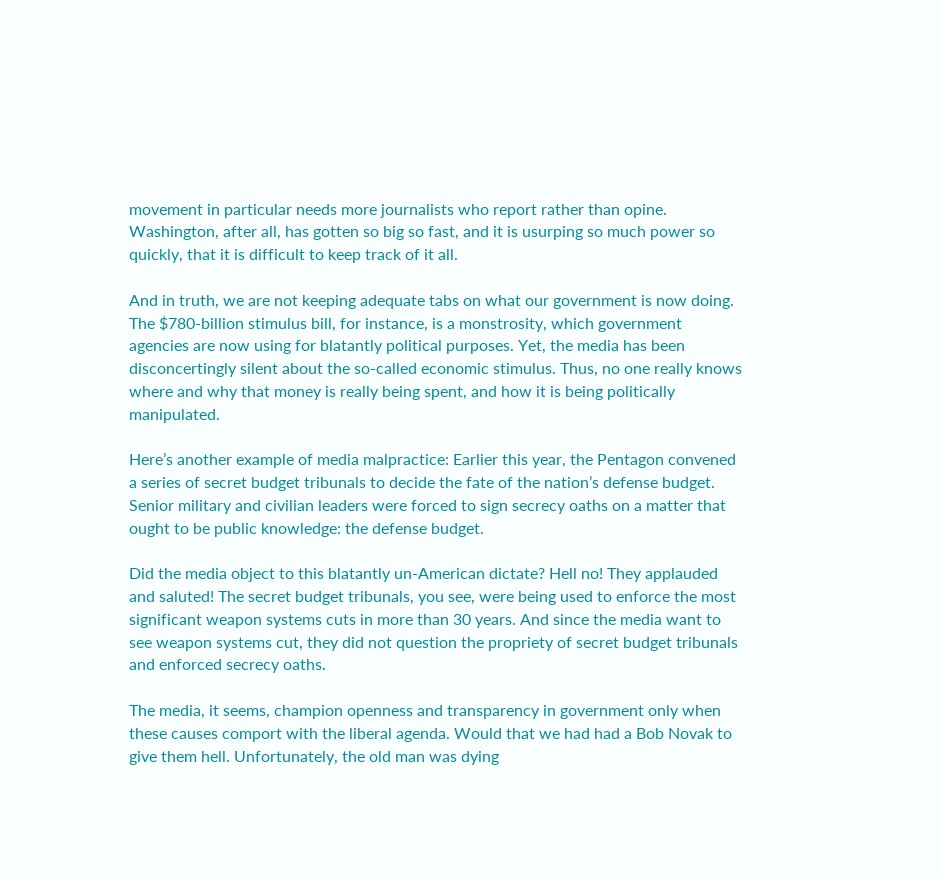movement in particular needs more journalists who report rather than opine. Washington, after all, has gotten so big so fast, and it is usurping so much power so quickly, that it is difficult to keep track of it all.

And in truth, we are not keeping adequate tabs on what our government is now doing. The $780-billion stimulus bill, for instance, is a monstrosity, which government agencies are now using for blatantly political purposes. Yet, the media has been disconcertingly silent about the so-called economic stimulus. Thus, no one really knows where and why that money is really being spent, and how it is being politically manipulated.

Here’s another example of media malpractice: Earlier this year, the Pentagon convened a series of secret budget tribunals to decide the fate of the nation’s defense budget. Senior military and civilian leaders were forced to sign secrecy oaths on a matter that ought to be public knowledge: the defense budget.

Did the media object to this blatantly un-American dictate? Hell no! They applauded and saluted! The secret budget tribunals, you see, were being used to enforce the most significant weapon systems cuts in more than 30 years. And since the media want to see weapon systems cut, they did not question the propriety of secret budget tribunals and enforced secrecy oaths.

The media, it seems, champion openness and transparency in government only when these causes comport with the liberal agenda. Would that we had had a Bob Novak to give them hell. Unfortunately, the old man was dying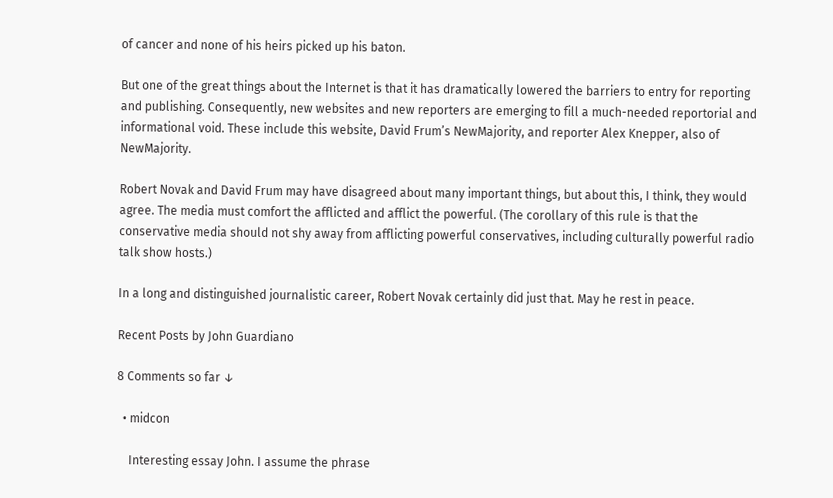of cancer and none of his heirs picked up his baton.

But one of the great things about the Internet is that it has dramatically lowered the barriers to entry for reporting and publishing. Consequently, new websites and new reporters are emerging to fill a much-needed reportorial and informational void. These include this website, David Frum’s NewMajority, and reporter Alex Knepper, also of NewMajority.

Robert Novak and David Frum may have disagreed about many important things, but about this, I think, they would agree. The media must comfort the afflicted and afflict the powerful. (The corollary of this rule is that the conservative media should not shy away from afflicting powerful conservatives, including culturally powerful radio talk show hosts.)

In a long and distinguished journalistic career, Robert Novak certainly did just that. May he rest in peace.

Recent Posts by John Guardiano

8 Comments so far ↓

  • midcon

    Interesting essay John. I assume the phrase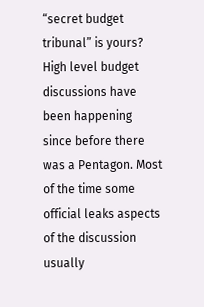“secret budget tribunal” is yours? High level budget discussions have been happening since before there was a Pentagon. Most of the time some official leaks aspects of the discussion usually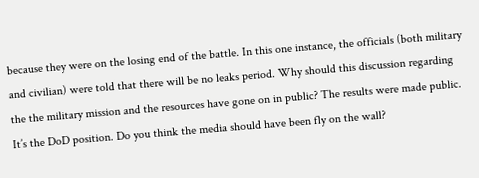because they were on the losing end of the battle. In this one instance, the officials (both military and civilian) were told that there will be no leaks period. Why should this discussion regarding the the military mission and the resources have gone on in public? The results were made public. It’s the DoD position. Do you think the media should have been fly on the wall?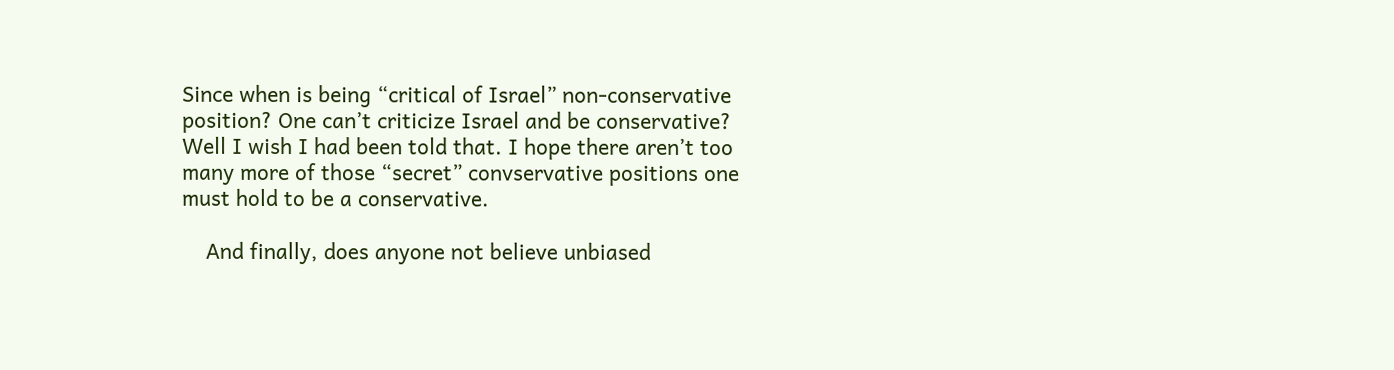Since when is being “critical of Israel” non-conservative position? One can’t criticize Israel and be conservative? Well I wish I had been told that. I hope there aren’t too many more of those “secret” convservative positions one must hold to be a conservative.

    And finally, does anyone not believe unbiased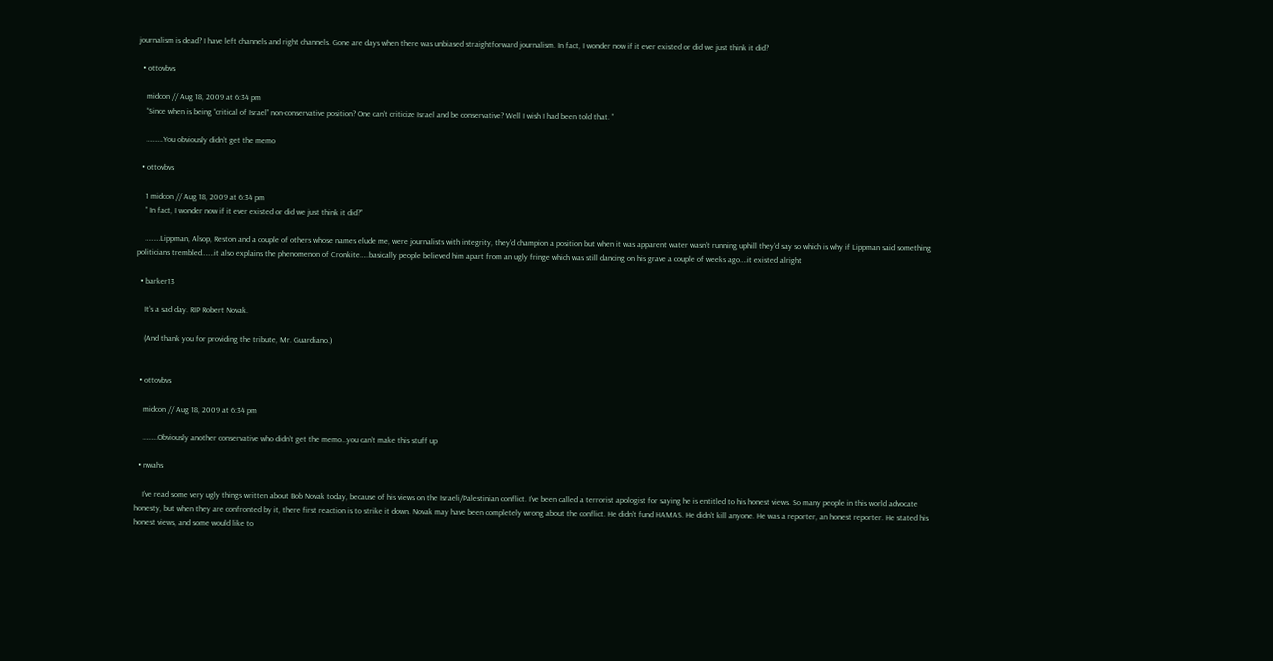journalism is dead? I have left channels and right channels. Gone are days when there was unbiased straightforward journalism. In fact, I wonder now if it ever existed or did we just think it did?

  • ottovbvs

    midcon // Aug 18, 2009 at 6:34 pm
    “Since when is being “critical of Israel” non-conservative position? One can’t criticize Israel and be conservative? Well I wish I had been told that. ”

    ……….You obviously didn’t get the memo

  • ottovbvs

    1 midcon // Aug 18, 2009 at 6:34 pm
    ” In fact, I wonder now if it ever existed or did we just think it did?”

    ………Lippman, Alsop, Reston and a couple of others whose names elude me, were journalists with integrity, they’d champion a position but when it was apparent water wasn’t running uphill they’d say so which is why if Lippman said something politicians trembled…….it also explains the phenomenon of Cronkite…..basically people believed him apart from an ugly fringe which was still dancing on his grave a couple of weeks ago….it existed alright

  • barker13

    It’s a sad day. RIP Robert Novak.

    (And thank you for providing the tribute, Mr. Guardiano.)


  • ottovbvs

    midcon // Aug 18, 2009 at 6:34 pm

    ………Obviously another conservative who didn’t get the memo…you can’t make this stuff up

  • nwahs

    I’ve read some very ugly things written about Bob Novak today, because of his views on the Israeli/Palestinian conflict. I’ve been called a terrorist apologist for saying he is entitled to his honest views. So many people in this world advocate honesty, but when they are confronted by it, there first reaction is to strike it down. Novak may have been completely wrong about the conflict. He didn’t fund HAMAS. He didn’t kill anyone. He was a reporter, an honest reporter. He stated his honest views, and some would like to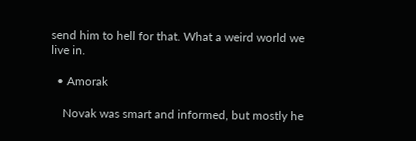send him to hell for that. What a weird world we live in.

  • Amorak

    Novak was smart and informed, but mostly he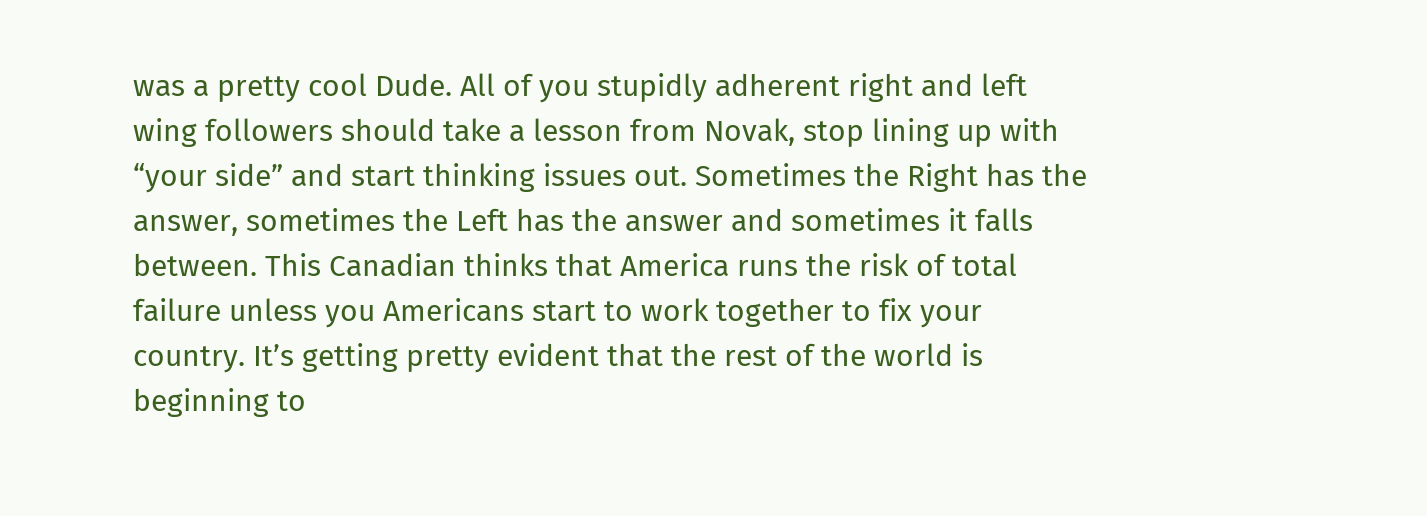was a pretty cool Dude. All of you stupidly adherent right and left wing followers should take a lesson from Novak, stop lining up with “your side” and start thinking issues out. Sometimes the Right has the answer, sometimes the Left has the answer and sometimes it falls between. This Canadian thinks that America runs the risk of total failure unless you Americans start to work together to fix your country. It’s getting pretty evident that the rest of the world is beginning to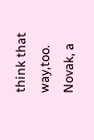think that way,too. Novak, a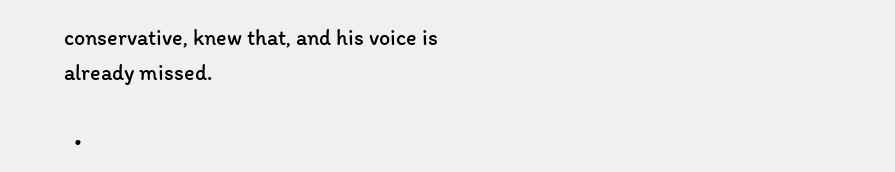conservative, knew that, and his voice is already missed.

  •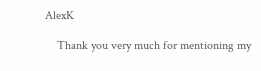AlexK

    Thank you very much for mentioning my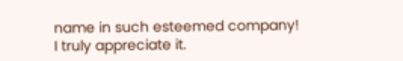name in such esteemed company! I truly appreciate it.